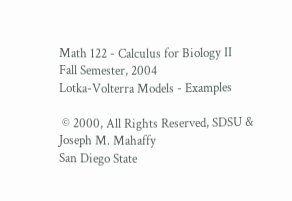Math 122 - Calculus for Biology II
Fall Semester, 2004
Lotka-Volterra Models - Examples

 © 2000, All Rights Reserved, SDSU & Joseph M. Mahaffy
San Diego State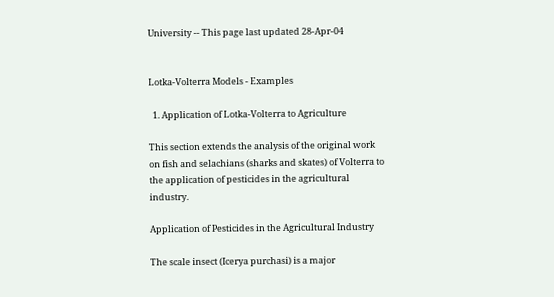University -- This page last updated 28-Apr-04


Lotka-Volterra Models - Examples

  1. Application of Lotka-Volterra to Agriculture

This section extends the analysis of the original work on fish and selachians (sharks and skates) of Volterra to the application of pesticides in the agricultural industry.

Application of Pesticides in the Agricultural Industry

The scale insect (Icerya purchasi) is a major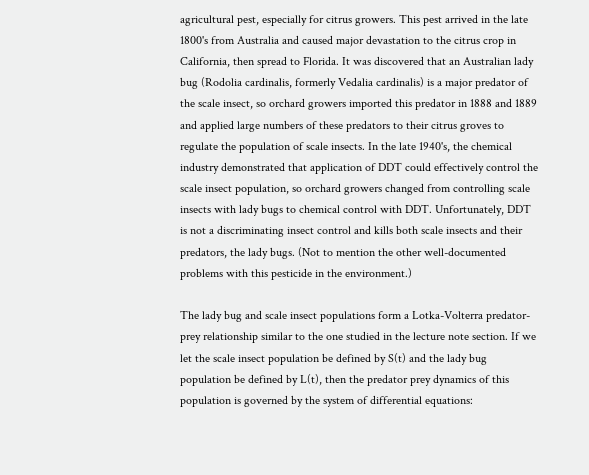agricultural pest, especially for citrus growers. This pest arrived in the late 1800's from Australia and caused major devastation to the citrus crop in California, then spread to Florida. It was discovered that an Australian lady bug (Rodolia cardinalis, formerly Vedalia cardinalis) is a major predator of the scale insect, so orchard growers imported this predator in 1888 and 1889 and applied large numbers of these predators to their citrus groves to regulate the population of scale insects. In the late 1940's, the chemical industry demonstrated that application of DDT could effectively control the scale insect population, so orchard growers changed from controlling scale insects with lady bugs to chemical control with DDT. Unfortunately, DDT is not a discriminating insect control and kills both scale insects and their predators, the lady bugs. (Not to mention the other well-documented problems with this pesticide in the environment.)

The lady bug and scale insect populations form a Lotka-Volterra predator-prey relationship similar to the one studied in the lecture note section. If we let the scale insect population be defined by S(t) and the lady bug population be defined by L(t), then the predator prey dynamics of this population is governed by the system of differential equations: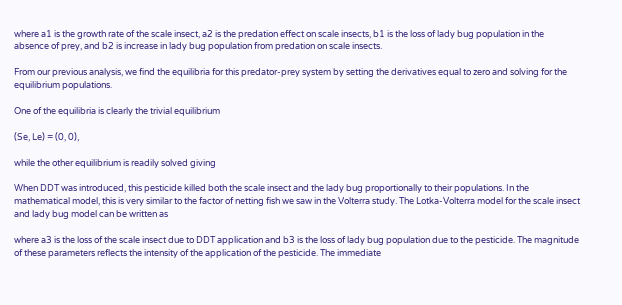where a1 is the growth rate of the scale insect, a2 is the predation effect on scale insects, b1 is the loss of lady bug population in the absence of prey, and b2 is increase in lady bug population from predation on scale insects.

From our previous analysis, we find the equilibria for this predator-prey system by setting the derivatives equal to zero and solving for the equilibrium populations.

One of the equilibria is clearly the trivial equilibrium

(Se, Le) = (0, 0),

while the other equilibrium is readily solved giving

When DDT was introduced, this pesticide killed both the scale insect and the lady bug proportionally to their populations. In the mathematical model, this is very similar to the factor of netting fish we saw in the Volterra study. The Lotka-Volterra model for the scale insect and lady bug model can be written as

where a3 is the loss of the scale insect due to DDT application and b3 is the loss of lady bug population due to the pesticide. The magnitude of these parameters reflects the intensity of the application of the pesticide. The immediate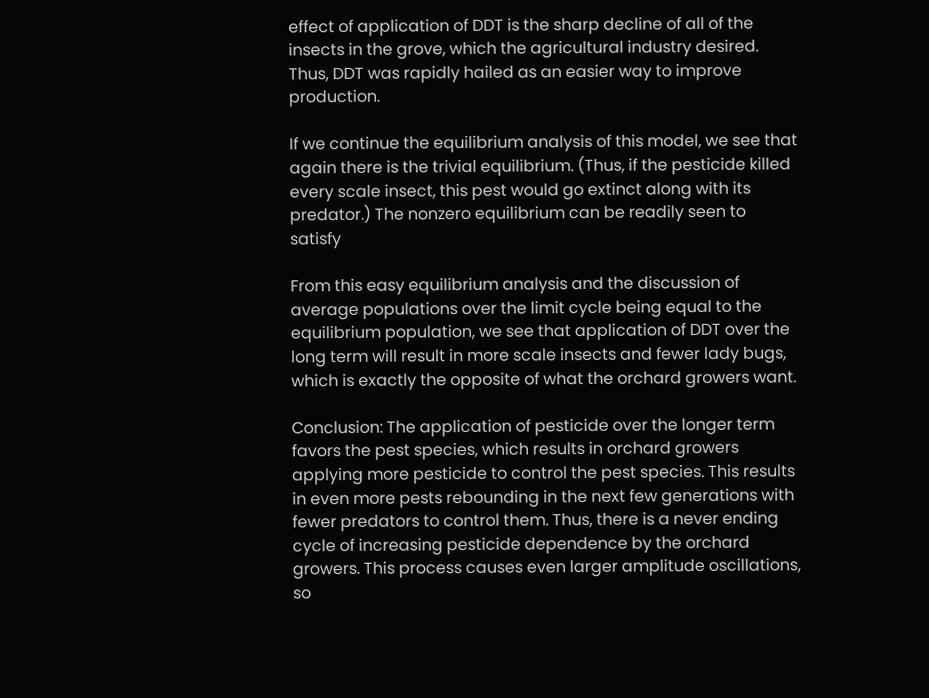effect of application of DDT is the sharp decline of all of the insects in the grove, which the agricultural industry desired. Thus, DDT was rapidly hailed as an easier way to improve production.

If we continue the equilibrium analysis of this model, we see that again there is the trivial equilibrium. (Thus, if the pesticide killed every scale insect, this pest would go extinct along with its predator.) The nonzero equilibrium can be readily seen to satisfy

From this easy equilibrium analysis and the discussion of average populations over the limit cycle being equal to the equilibrium population, we see that application of DDT over the long term will result in more scale insects and fewer lady bugs, which is exactly the opposite of what the orchard growers want.

Conclusion: The application of pesticide over the longer term favors the pest species, which results in orchard growers applying more pesticide to control the pest species. This results in even more pests rebounding in the next few generations with fewer predators to control them. Thus, there is a never ending cycle of increasing pesticide dependence by the orchard growers. This process causes even larger amplitude oscillations, so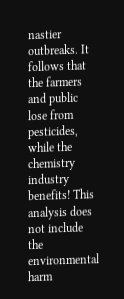nastier outbreaks. It follows that the farmers and public lose from pesticides, while the chemistry industry benefits! This analysis does not include the environmental harm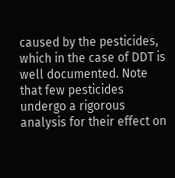caused by the pesticides, which in the case of DDT is well documented. Note that few pesticides undergo a rigorous analysis for their effect on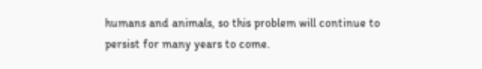humans and animals, so this problem will continue to persist for many years to come.